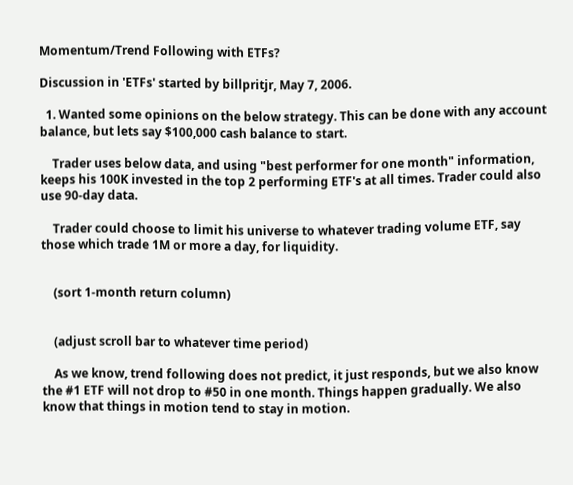Momentum/Trend Following with ETFs?

Discussion in 'ETFs' started by billpritjr, May 7, 2006.

  1. Wanted some opinions on the below strategy. This can be done with any account balance, but lets say $100,000 cash balance to start.

    Trader uses below data, and using "best performer for one month" information, keeps his 100K invested in the top 2 performing ETF's at all times. Trader could also use 90-day data.

    Trader could choose to limit his universe to whatever trading volume ETF, say those which trade 1M or more a day, for liquidity.


    (sort 1-month return column)


    (adjust scroll bar to whatever time period)

    As we know, trend following does not predict, it just responds, but we also know the #1 ETF will not drop to #50 in one month. Things happen gradually. We also know that things in motion tend to stay in motion.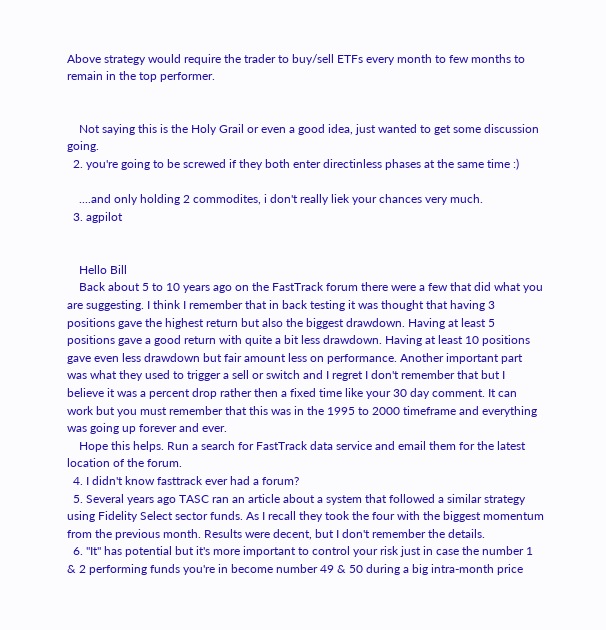Above strategy would require the trader to buy/sell ETFs every month to few months to remain in the top performer.


    Not saying this is the Holy Grail or even a good idea, just wanted to get some discussion going.
  2. you're going to be screwed if they both enter directinless phases at the same time :)

    ....and only holding 2 commodites, i don't really liek your chances very much.
  3. agpilot


    Hello Bill
    Back about 5 to 10 years ago on the FastTrack forum there were a few that did what you are suggesting. I think I remember that in back testing it was thought that having 3 positions gave the highest return but also the biggest drawdown. Having at least 5 positions gave a good return with quite a bit less drawdown. Having at least 10 positions gave even less drawdown but fair amount less on performance. Another important part was what they used to trigger a sell or switch and I regret I don't remember that but I believe it was a percent drop rather then a fixed time like your 30 day comment. It can work but you must remember that this was in the 1995 to 2000 timeframe and everything was going up forever and ever.
    Hope this helps. Run a search for FastTrack data service and email them for the latest location of the forum.
  4. I didn't know fasttrack ever had a forum?
  5. Several years ago TASC ran an article about a system that followed a similar strategy using Fidelity Select sector funds. As I recall they took the four with the biggest momentum from the previous month. Results were decent, but I don't remember the details.
  6. "It" has potential but it's more important to control your risk just in case the number 1 & 2 performing funds you're in become number 49 & 50 during a big intra-month price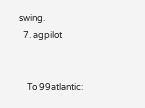swing.
  7. agpilot


    To 99atlantic: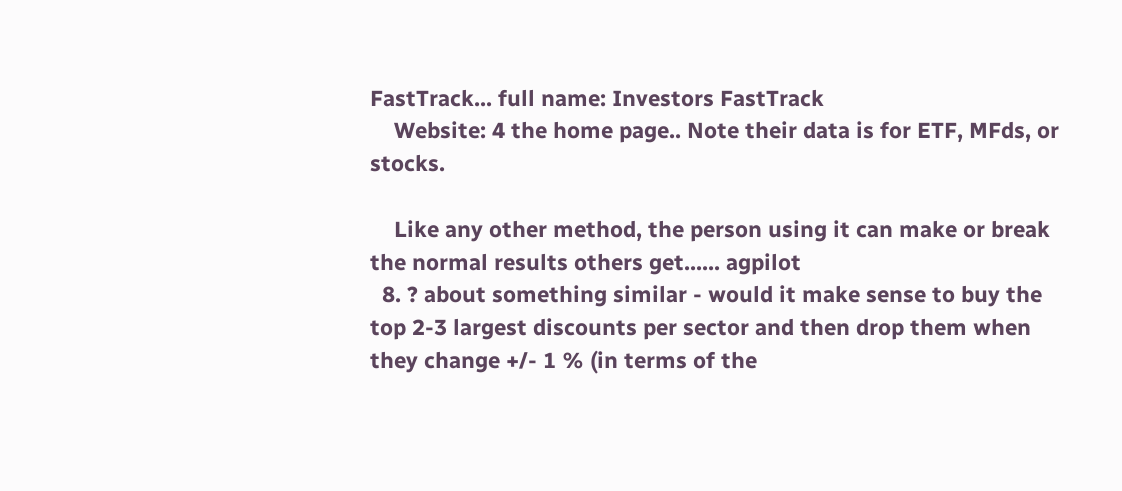FastTrack... full name: Investors FastTrack
    Website: 4 the home page.. Note their data is for ETF, MFds, or stocks.

    Like any other method, the person using it can make or break the normal results others get...... agpilot
  8. ? about something similar - would it make sense to buy the top 2-3 largest discounts per sector and then drop them when they change +/- 1 % (in terms of the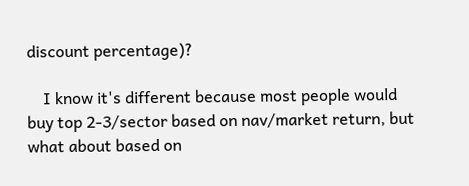discount percentage)?

    I know it's different because most people would buy top 2-3/sector based on nav/market return, but what about based on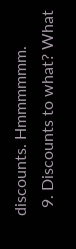discounts. Hmmmmmm.
  9. Discounts to what? What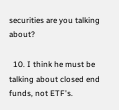securities are you talking about?

  10. I think he must be talking about closed end funds, not ETF's.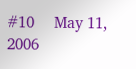#10     May 11, 2006